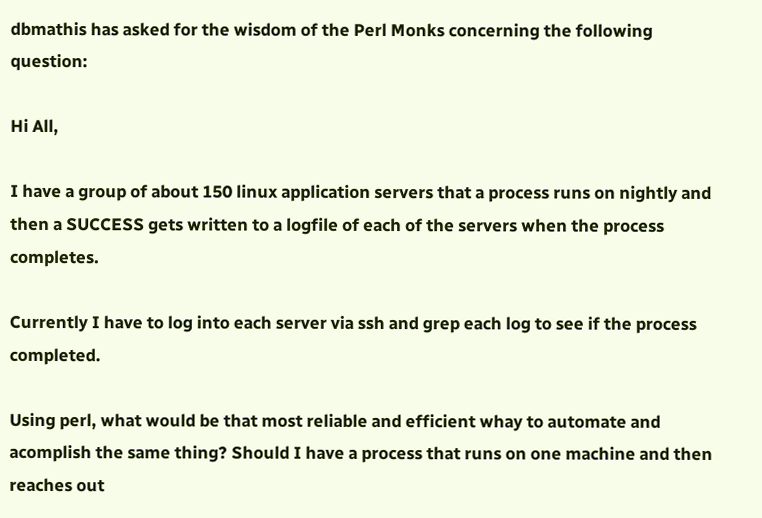dbmathis has asked for the wisdom of the Perl Monks concerning the following question:

Hi All,

I have a group of about 150 linux application servers that a process runs on nightly and then a SUCCESS gets written to a logfile of each of the servers when the process completes.

Currently I have to log into each server via ssh and grep each log to see if the process completed.

Using perl, what would be that most reliable and efficient whay to automate and acomplish the same thing? Should I have a process that runs on one machine and then reaches out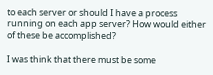to each server or should I have a process running on each app server? How would either of these be accomplished?

I was think that there must be some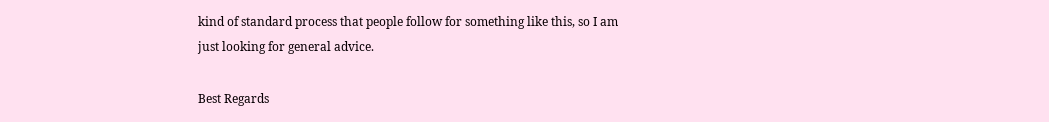kind of standard process that people follow for something like this, so I am just looking for general advice.

Best Regards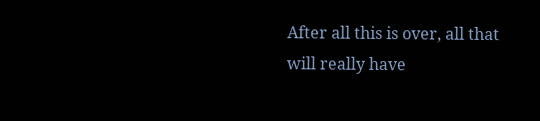After all this is over, all that will really have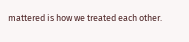mattered is how we treated each other.